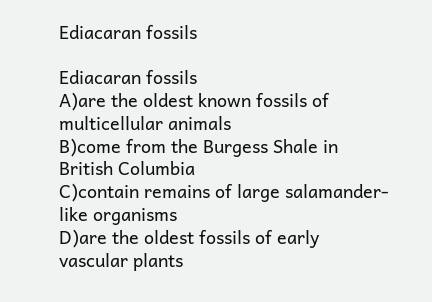Ediacaran fossils

Ediacaran fossils
A)are the oldest known fossils of multicellular animals
B)come from the Burgess Shale in British Columbia
C)contain remains of large salamander-like organisms
D)are the oldest fossils of early vascular plants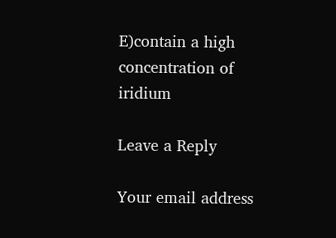E)contain a high concentration of iridium

Leave a Reply

Your email address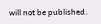will not be published.